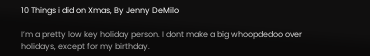10 Things i did on Xmas, By Jenny DeMilo

I’m a pretty low key holiday person. I dont make a big whoopdedoo over holidays, except for my birthday.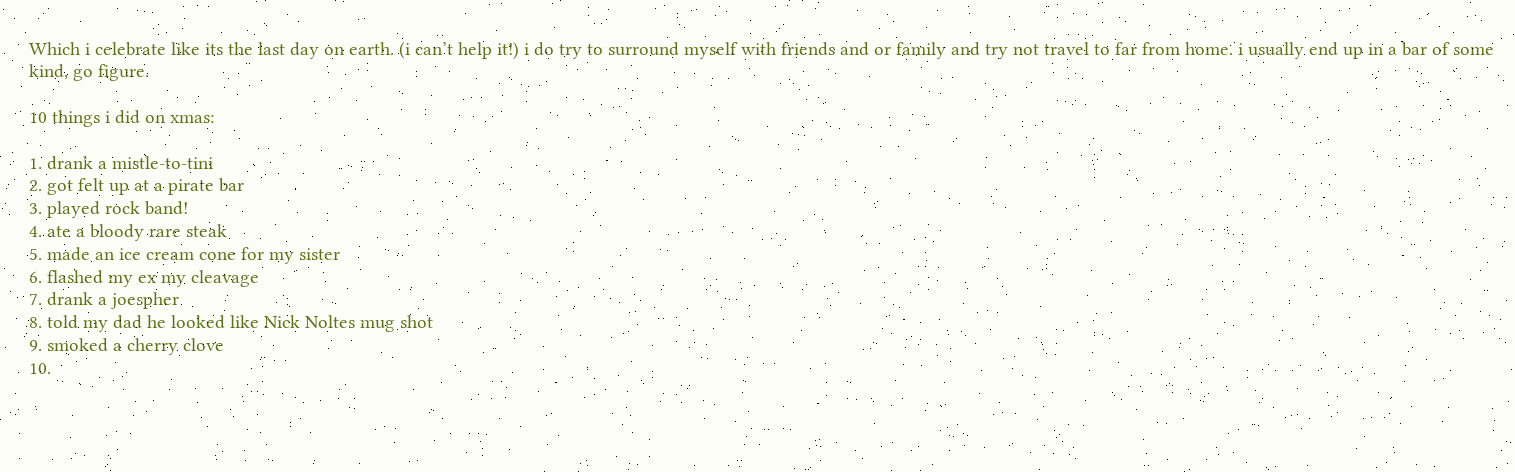Which i celebrate like its the last day on earth. (i can’t help it!) i do try to surround myself with friends and or family and try not travel to far from home. i usually end up in a bar of some kind, go figure.

10 things i did on xmas:

1. drank a mistle-to-tini
2. got felt up at a pirate bar
3. played rock band!
4. ate a bloody rare steak
5. made an ice cream cone for my sister
6. flashed my ex my cleavage
7. drank a joespher
8. told my dad he looked like Nick Noltes mug shot
9. smoked a cherry clove
10.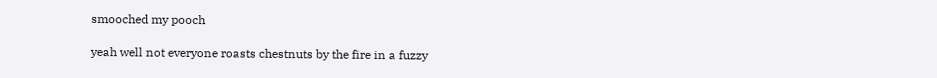smooched my pooch

yeah well not everyone roasts chestnuts by the fire in a fuzzy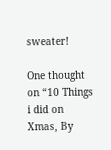sweater!

One thought on “10 Things i did on Xmas, By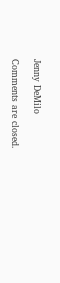Jenny DeMilo

Comments are closed.